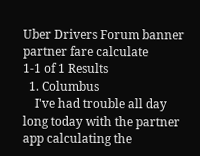Uber Drivers Forum banner
partner fare calculate
1-1 of 1 Results
  1. Columbus
    I've had trouble all day long today with the partner app calculating the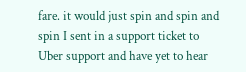fare. it would just spin and spin and spin I sent in a support ticket to Uber support and have yet to hear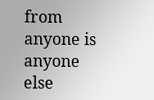from anyone is anyone else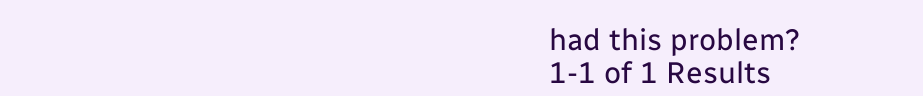had this problem?
1-1 of 1 Results